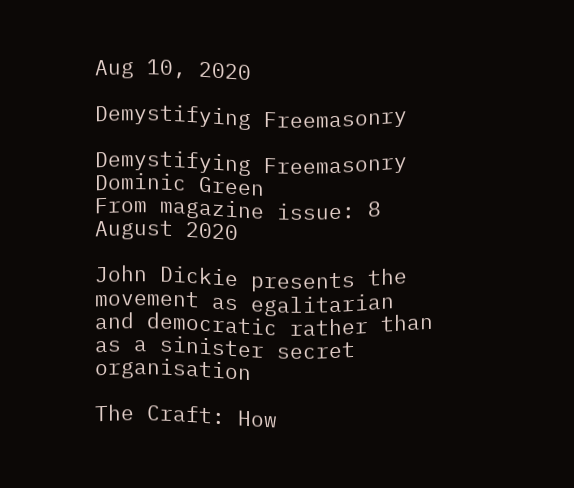Aug 10, 2020

Demystifying Freemasonry

Demystifying Freemasonry
Dominic Green
From magazine issue: 8 August 2020

John Dickie presents the movement as egalitarian and democratic rather than as a sinister secret organisation

The Craft: How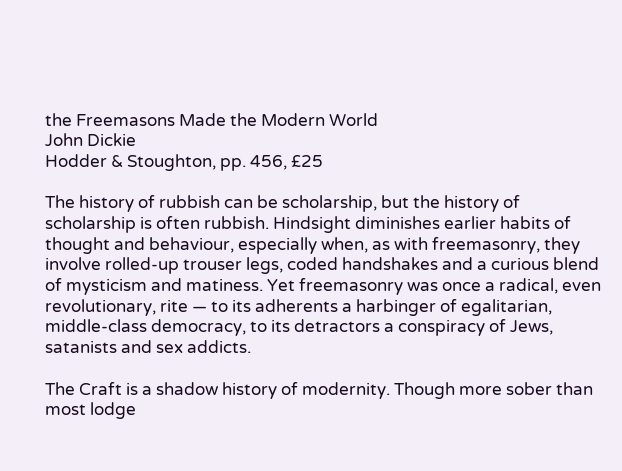the Freemasons Made the Modern World
John Dickie
Hodder & Stoughton, pp. 456, £25

The history of rubbish can be scholarship, but the history of scholarship is often rubbish. Hindsight diminishes earlier habits of thought and behaviour, especially when, as with freemasonry, they involve rolled-up trouser legs, coded handshakes and a curious blend of mysticism and matiness. Yet freemasonry was once a radical, even revolutionary, rite — to its adherents a harbinger of egalitarian, middle-class democracy, to its detractors a conspiracy of Jews, satanists and sex addicts.

The Craft is a shadow history of modernity. Though more sober than most lodge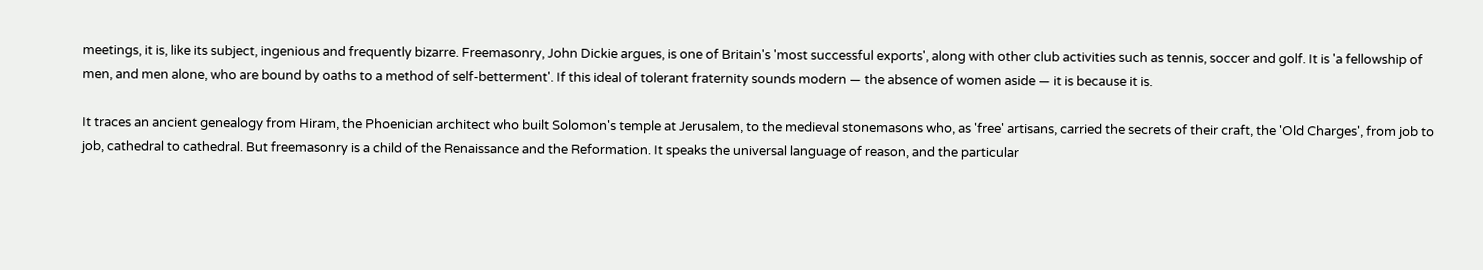meetings, it is, like its subject, ingenious and frequently bizarre. Freemasonry, John Dickie argues, is one of Britain's 'most successful exports', along with other club activities such as tennis, soccer and golf. It is 'a fellowship of men, and men alone, who are bound by oaths to a method of self-betterment'. If this ideal of tolerant fraternity sounds modern — the absence of women aside — it is because it is.

It traces an ancient genealogy from Hiram, the Phoenician architect who built Solomon's temple at Jerusalem, to the medieval stonemasons who, as 'free' artisans, carried the secrets of their craft, the 'Old Charges', from job to job, cathedral to cathedral. But freemasonry is a child of the Renaissance and the Reformation. It speaks the universal language of reason, and the particular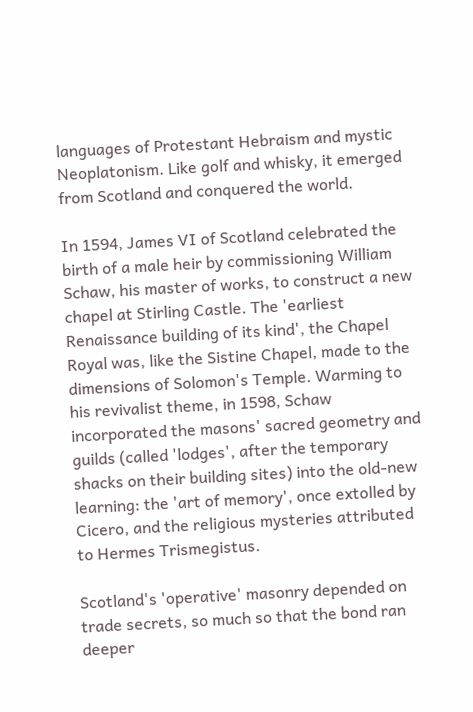languages of Protestant Hebraism and mystic Neoplatonism. Like golf and whisky, it emerged from Scotland and conquered the world.

In 1594, James VI of Scotland celebrated the birth of a male heir by commissioning William Schaw, his master of works, to construct a new chapel at Stirling Castle. The 'earliest Renaissance building of its kind', the Chapel Royal was, like the Sistine Chapel, made to the dimensions of Solomon's Temple. Warming to his revivalist theme, in 1598, Schaw incorporated the masons' sacred geometry and guilds (called 'lodges', after the temporary shacks on their building sites) into the old-new learning: the 'art of memory', once extolled by Cicero, and the religious mysteries attributed to Hermes Trismegistus.

Scotland's 'operative' masonry depended on trade secrets, so much so that the bond ran deeper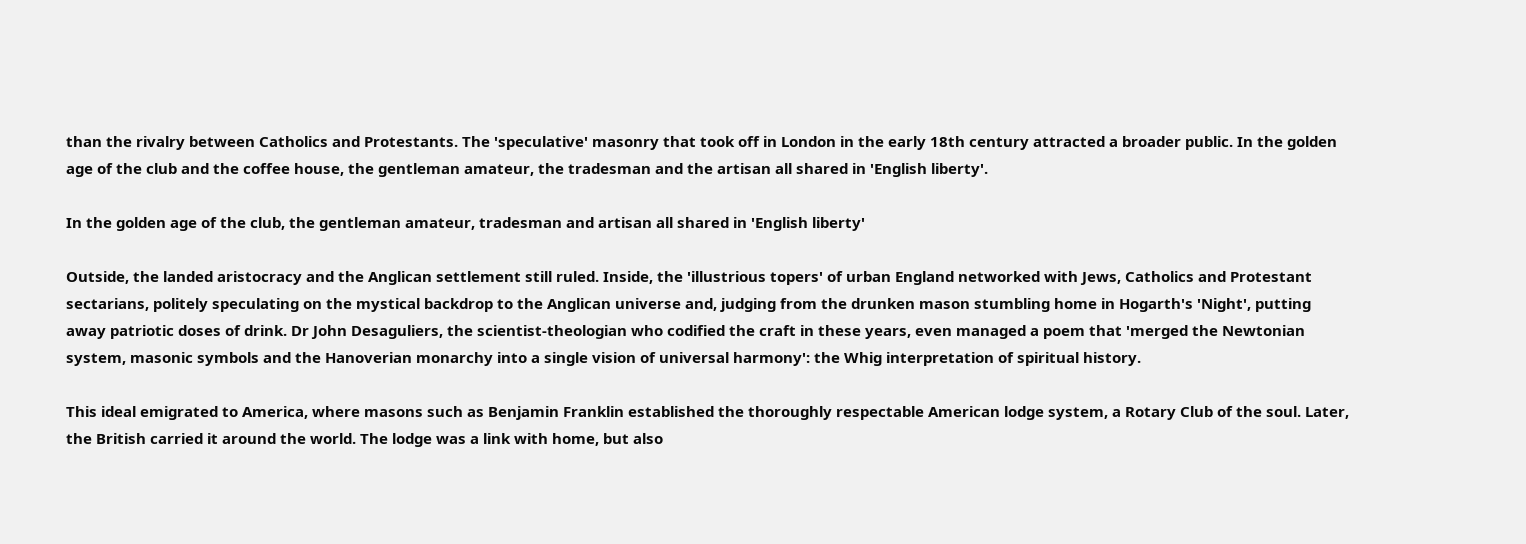than the rivalry between Catholics and Protestants. The 'speculative' masonry that took off in London in the early 18th century attracted a broader public. In the golden age of the club and the coffee house, the gentleman amateur, the tradesman and the artisan all shared in 'English liberty'.

In the golden age of the club, the gentleman amateur, tradesman and artisan all shared in 'English liberty'

Outside, the landed aristocracy and the Anglican settlement still ruled. Inside, the 'illustrious topers' of urban England networked with Jews, Catholics and Protestant sectarians, politely speculating on the mystical backdrop to the Anglican universe and, judging from the drunken mason stumbling home in Hogarth's 'Night', putting away patriotic doses of drink. Dr John Desaguliers, the scientist-theologian who codified the craft in these years, even managed a poem that 'merged the Newtonian system, masonic symbols and the Hanoverian monarchy into a single vision of universal harmony': the Whig interpretation of spiritual history.

This ideal emigrated to America, where masons such as Benjamin Franklin established the thoroughly respectable American lodge system, a Rotary Club of the soul. Later, the British carried it around the world. The lodge was a link with home, but also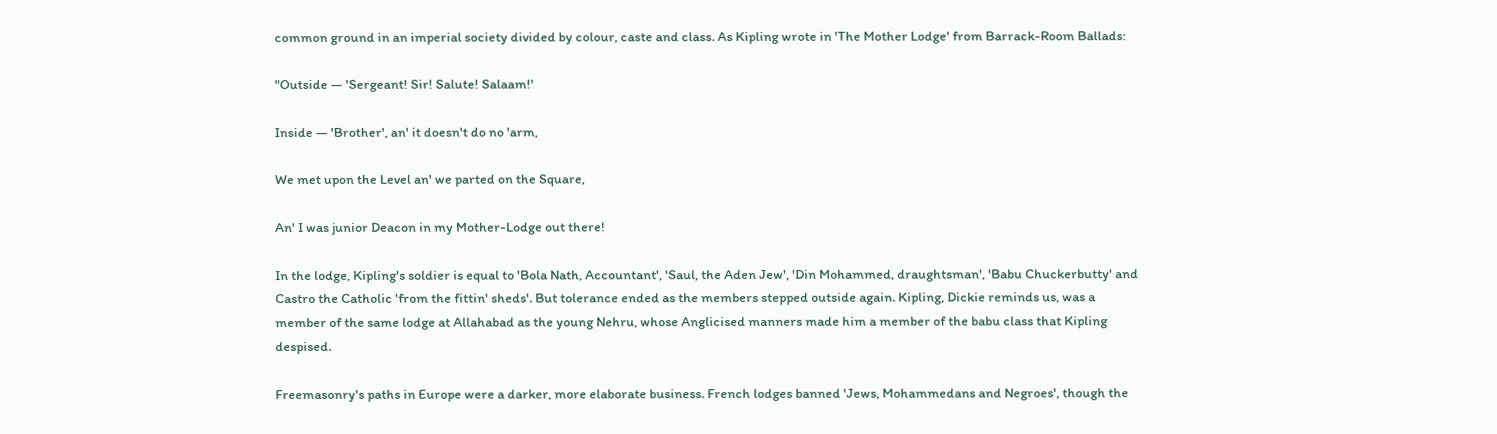common ground in an imperial society divided by colour, caste and class. As Kipling wrote in 'The Mother Lodge' from Barrack-Room Ballads:

"Outside — 'Sergeant! Sir! Salute! Salaam!'

Inside — 'Brother', an' it doesn't do no 'arm,

We met upon the Level an' we parted on the Square,

An' I was junior Deacon in my Mother-Lodge out there!

In the lodge, Kipling's soldier is equal to 'Bola Nath, Accountant', 'Saul, the Aden Jew', 'Din Mohammed, draughtsman', 'Babu Chuckerbutty' and Castro the Catholic 'from the fittin' sheds'. But tolerance ended as the members stepped outside again. Kipling, Dickie reminds us, was a member of the same lodge at Allahabad as the young Nehru, whose Anglicised manners made him a member of the babu class that Kipling despised.

Freemasonry's paths in Europe were a darker, more elaborate business. French lodges banned 'Jews, Mohammedans and Negroes', though the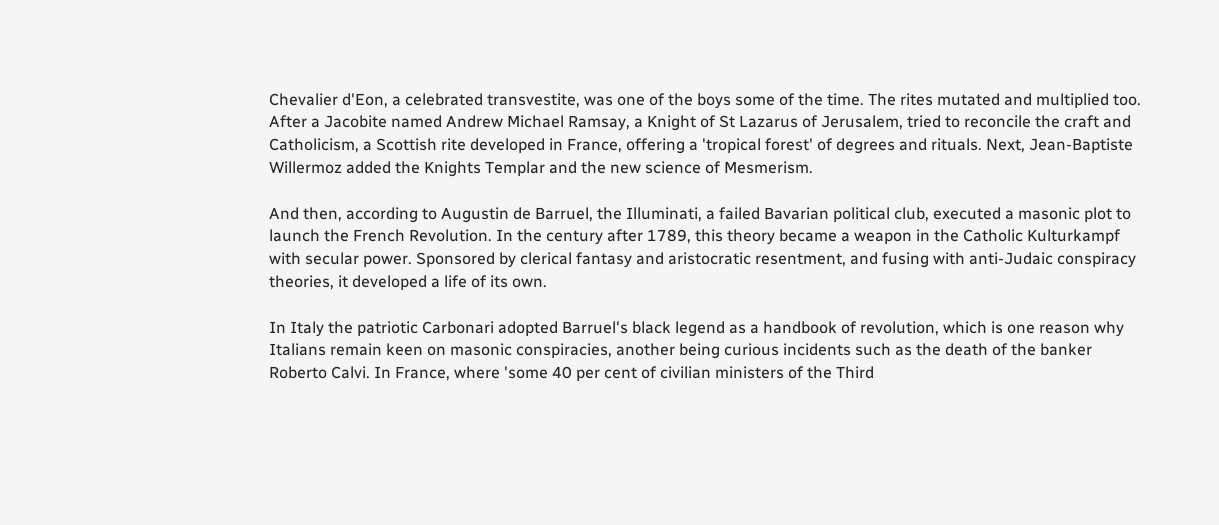Chevalier d'Eon, a celebrated transvestite, was one of the boys some of the time. The rites mutated and multiplied too. After a Jacobite named Andrew Michael Ramsay, a Knight of St Lazarus of Jerusalem, tried to reconcile the craft and Catholicism, a Scottish rite developed in France, offering a 'tropical forest' of degrees and rituals. Next, Jean-Baptiste Willermoz added the Knights Templar and the new science of Mesmerism.

And then, according to Augustin de Barruel, the Illuminati, a failed Bavarian political club, executed a masonic plot to launch the French Revolution. In the century after 1789, this theory became a weapon in the Catholic Kulturkampf with secular power. Sponsored by clerical fantasy and aristocratic resentment, and fusing with anti-Judaic conspiracy theories, it developed a life of its own.

In Italy the patriotic Carbonari adopted Barruel's black legend as a handbook of revolution, which is one reason why Italians remain keen on masonic conspiracies, another being curious incidents such as the death of the banker Roberto Calvi. In France, where 'some 40 per cent of civilian ministers of the Third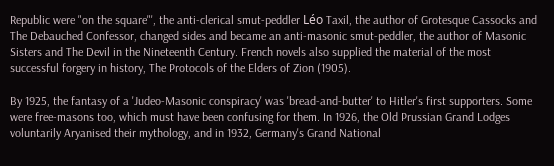Republic were "on the square"', the anti-clerical smut-peddler Léo Taxil, the author of Grotesque Cassocks and The Debauched Confessor, changed sides and became an anti-masonic smut-peddler, the author of Masonic Sisters and The Devil in the Nineteenth Century. French novels also supplied the material of the most successful forgery in history, The Protocols of the Elders of Zion (1905).

By 1925, the fantasy of a 'Judeo-Masonic conspiracy' was 'bread-and-butter' to Hitler's first supporters. Some were free-masons too, which must have been confusing for them. In 1926, the Old Prussian Grand Lodges voluntarily Aryanised their mythology, and in 1932, Germany's Grand National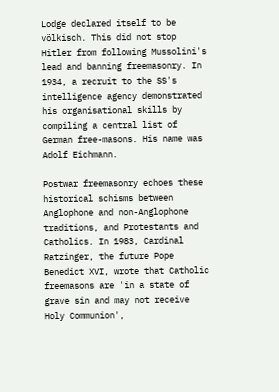Lodge declared itself to be völkisch. This did not stop Hitler from following Mussolini's lead and banning freemasonry. In 1934, a recruit to the SS's intelligence agency demonstrated his organisational skills by compiling a central list of German free-masons. His name was Adolf Eichmann.

Postwar freemasonry echoes these historical schisms between Anglophone and non-Anglophone traditions, and Protestants and Catholics. In 1983, Cardinal Ratzinger, the future Pope Benedict XVI, wrote that Catholic freemasons are 'in a state of grave sin and may not receive Holy Communion',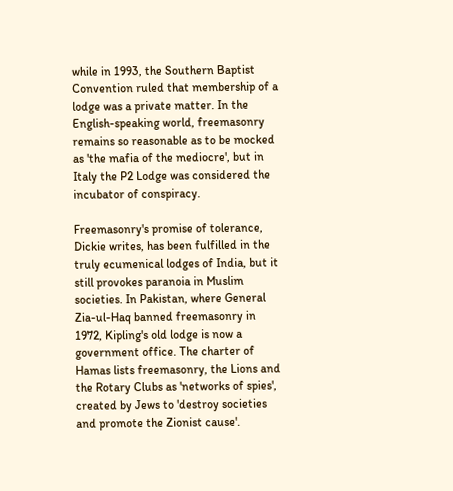while in 1993, the Southern Baptist Convention ruled that membership of a lodge was a private matter. In the English-speaking world, freemasonry remains so reasonable as to be mocked as 'the mafia of the mediocre', but in Italy the P2 Lodge was considered the incubator of conspiracy.

Freemasonry's promise of tolerance, Dickie writes, has been fulfilled in the truly ecumenical lodges of India, but it still provokes paranoia in Muslim societies. In Pakistan, where General Zia-ul-Haq banned freemasonry in 1972, Kipling's old lodge is now a government office. The charter of Hamas lists freemasonry, the Lions and the Rotary Clubs as 'networks of spies', created by Jews to 'destroy societies and promote the Zionist cause'.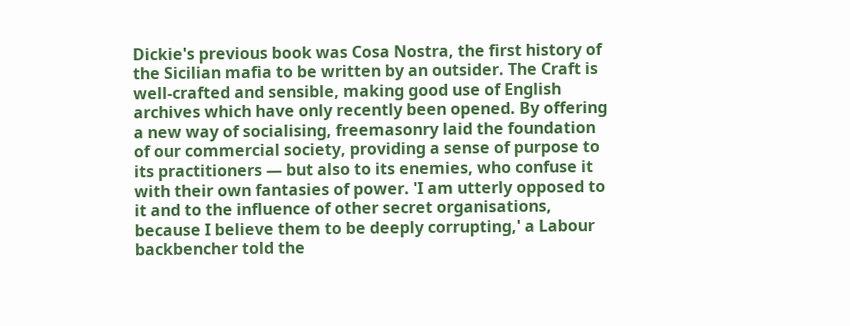Dickie's previous book was Cosa Nostra, the first history of the Sicilian mafia to be written by an outsider. The Craft is well-crafted and sensible, making good use of English archives which have only recently been opened. By offering a new way of socialising, freemasonry laid the foundation of our commercial society, providing a sense of purpose to its practitioners — but also to its enemies, who confuse it with their own fantasies of power. 'I am utterly opposed to it and to the influence of other secret organisations, because I believe them to be deeply corrupting,' a Labour backbencher told the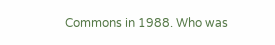Commons in 1988. Who was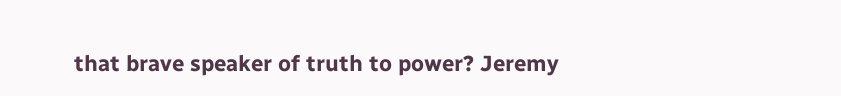that brave speaker of truth to power? Jeremy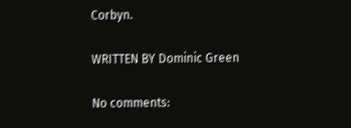Corbyn.

WRITTEN BY Dominic Green

No comments: